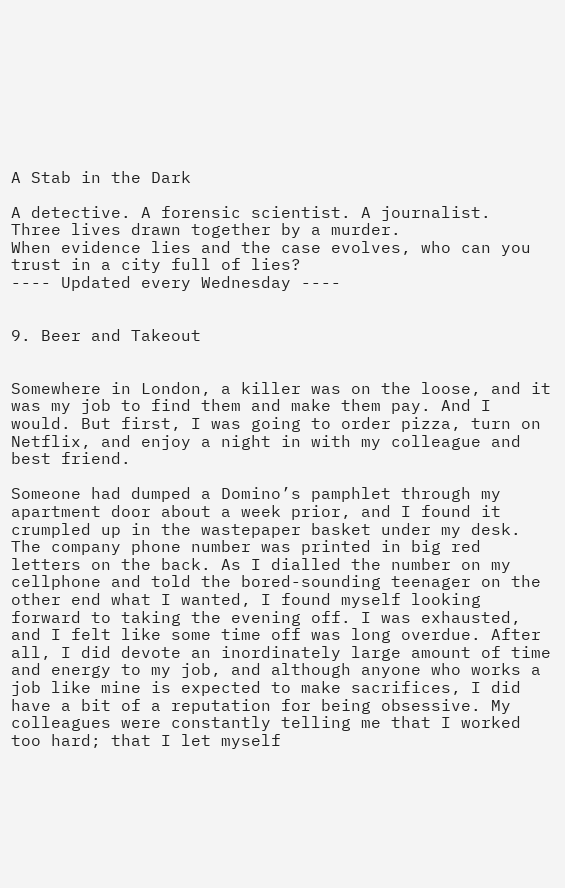A Stab in the Dark

A detective. A forensic scientist. A journalist.
Three lives drawn together by a murder.
When evidence lies and the case evolves, who can you trust in a city full of lies?
---- Updated every Wednesday ----


9. Beer and Takeout


Somewhere in London, a killer was on the loose, and it was my job to find them and make them pay. And I would. But first, I was going to order pizza, turn on Netflix, and enjoy a night in with my colleague and best friend.

Someone had dumped a Domino’s pamphlet through my apartment door about a week prior, and I found it crumpled up in the wastepaper basket under my desk. The company phone number was printed in big red letters on the back. As I dialled the number on my cellphone and told the bored-sounding teenager on the other end what I wanted, I found myself looking forward to taking the evening off. I was exhausted, and I felt like some time off was long overdue. After all, I did devote an inordinately large amount of time and energy to my job, and although anyone who works a job like mine is expected to make sacrifices, I did have a bit of a reputation for being obsessive. My colleagues were constantly telling me that I worked too hard; that I let myself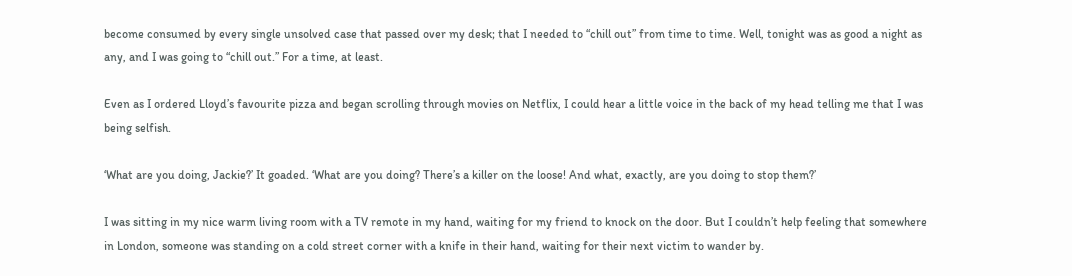become consumed by every single unsolved case that passed over my desk; that I needed to “chill out” from time to time. Well, tonight was as good a night as any, and I was going to “chill out.” For a time, at least.

Even as I ordered Lloyd’s favourite pizza and began scrolling through movies on Netflix, I could hear a little voice in the back of my head telling me that I was being selfish.

‘What are you doing, Jackie?’ It goaded. ‘What are you doing? There’s a killer on the loose! And what, exactly, are you doing to stop them?’

I was sitting in my nice warm living room with a TV remote in my hand, waiting for my friend to knock on the door. But I couldn’t help feeling that somewhere in London, someone was standing on a cold street corner with a knife in their hand, waiting for their next victim to wander by.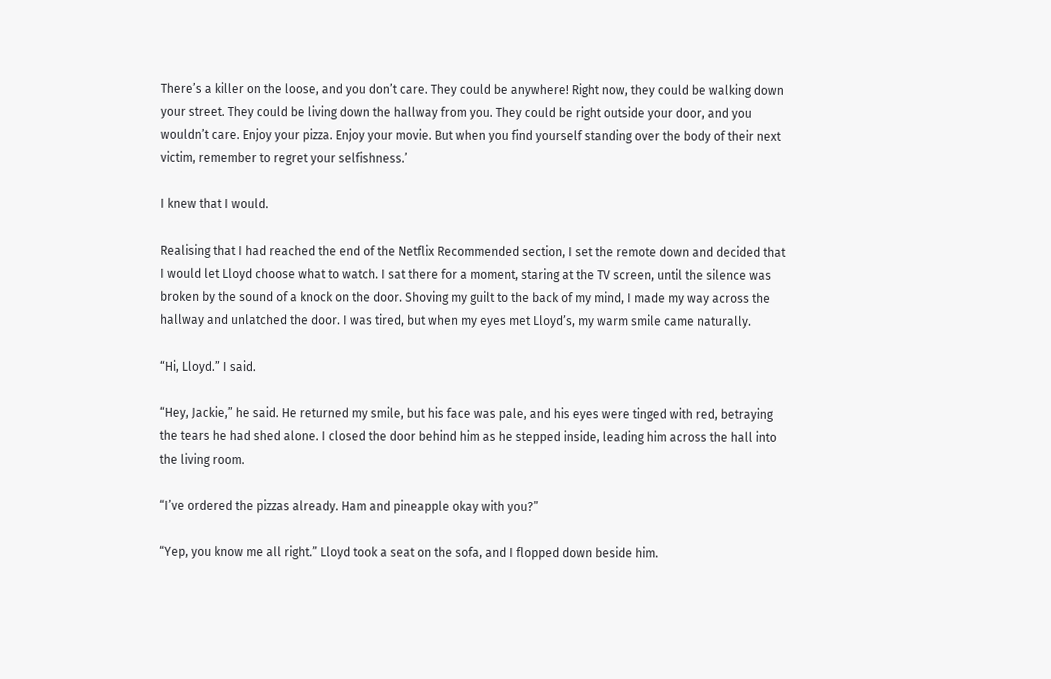There’s a killer on the loose, and you don’t care. They could be anywhere! Right now, they could be walking down your street. They could be living down the hallway from you. They could be right outside your door, and you wouldn’t care. Enjoy your pizza. Enjoy your movie. But when you find yourself standing over the body of their next victim, remember to regret your selfishness.’

I knew that I would.

Realising that I had reached the end of the Netflix Recommended section, I set the remote down and decided that I would let Lloyd choose what to watch. I sat there for a moment, staring at the TV screen, until the silence was broken by the sound of a knock on the door. Shoving my guilt to the back of my mind, I made my way across the hallway and unlatched the door. I was tired, but when my eyes met Lloyd’s, my warm smile came naturally.

“Hi, Lloyd.” I said.

“Hey, Jackie,” he said. He returned my smile, but his face was pale, and his eyes were tinged with red, betraying the tears he had shed alone. I closed the door behind him as he stepped inside, leading him across the hall into the living room.

“I’ve ordered the pizzas already. Ham and pineapple okay with you?”

“Yep, you know me all right.” Lloyd took a seat on the sofa, and I flopped down beside him.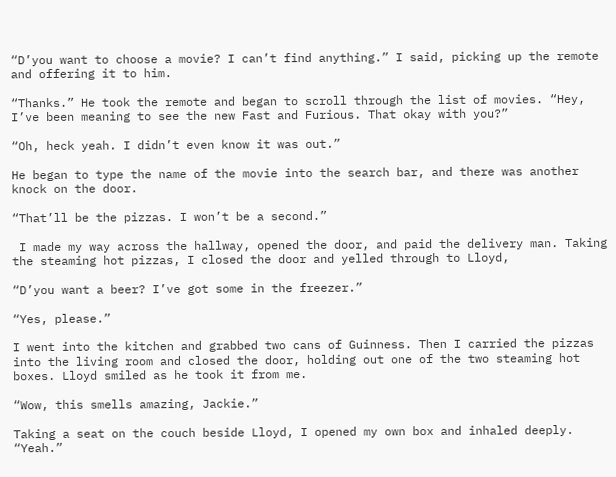“D’you want to choose a movie? I can’t find anything.” I said, picking up the remote and offering it to him.

“Thanks.” He took the remote and began to scroll through the list of movies. “Hey, I’ve been meaning to see the new Fast and Furious. That okay with you?”

“Oh, heck yeah. I didn’t even know it was out.”

He began to type the name of the movie into the search bar, and there was another knock on the door.

“That’ll be the pizzas. I won’t be a second.”

 I made my way across the hallway, opened the door, and paid the delivery man. Taking the steaming hot pizzas, I closed the door and yelled through to Lloyd,

“D’you want a beer? I’ve got some in the freezer.”

“Yes, please.”

I went into the kitchen and grabbed two cans of Guinness. Then I carried the pizzas into the living room and closed the door, holding out one of the two steaming hot boxes. Lloyd smiled as he took it from me.

“Wow, this smells amazing, Jackie.”

Taking a seat on the couch beside Lloyd, I opened my own box and inhaled deeply. “Yeah.”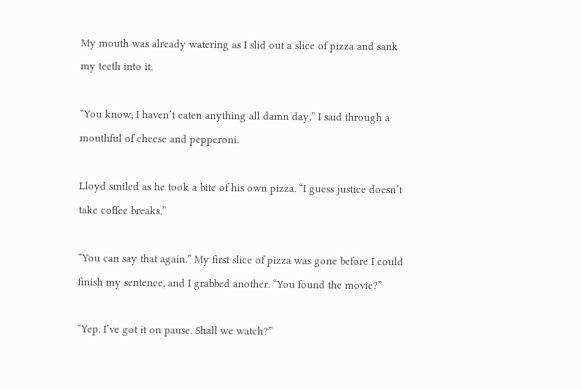My mouth was already watering as I slid out a slice of pizza and sank my teeth into it.

“You know, I haven’t eaten anything all damn day,” I said through a mouthful of cheese and pepperoni.

Lloyd smiled as he took a bite of his own pizza. “I guess justice doesn’t take coffee breaks.”

“You can say that again.” My first slice of pizza was gone before I could finish my sentence, and I grabbed another. “You found the movie?”

“Yep. I’ve got it on pause. Shall we watch?”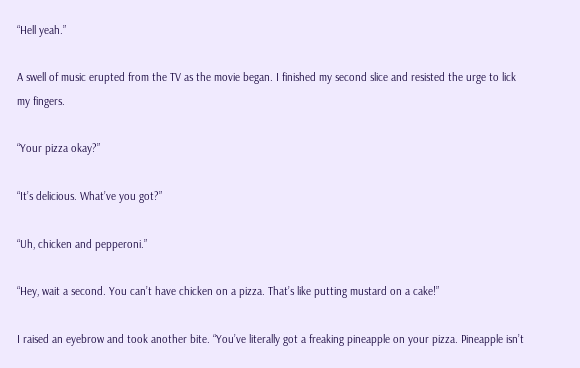“Hell yeah.”

A swell of music erupted from the TV as the movie began. I finished my second slice and resisted the urge to lick my fingers.

“Your pizza okay?”

“It’s delicious. What’ve you got?”

“Uh, chicken and pepperoni.”

“Hey, wait a second. You can’t have chicken on a pizza. That’s like putting mustard on a cake!”

I raised an eyebrow and took another bite. “You’ve literally got a freaking pineapple on your pizza. Pineapple isn’t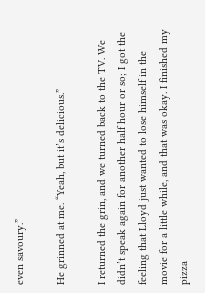even savoury.”

He grinned at me. “Yeah, but it’s delicious.”

I returned the grin, and we turned back to the TV. We didn’t speak again for another half hour or so; I got the feeling that Lloyd just wanted to lose himself in the movie for a little while, and that was okay. I finished my pizza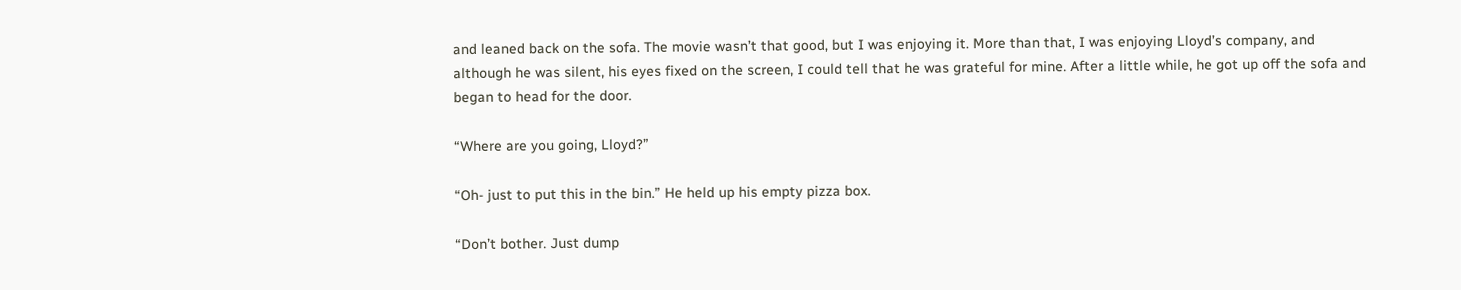and leaned back on the sofa. The movie wasn’t that good, but I was enjoying it. More than that, I was enjoying Lloyd’s company, and although he was silent, his eyes fixed on the screen, I could tell that he was grateful for mine. After a little while, he got up off the sofa and began to head for the door.

“Where are you going, Lloyd?”

“Oh- just to put this in the bin.” He held up his empty pizza box.

“Don’t bother. Just dump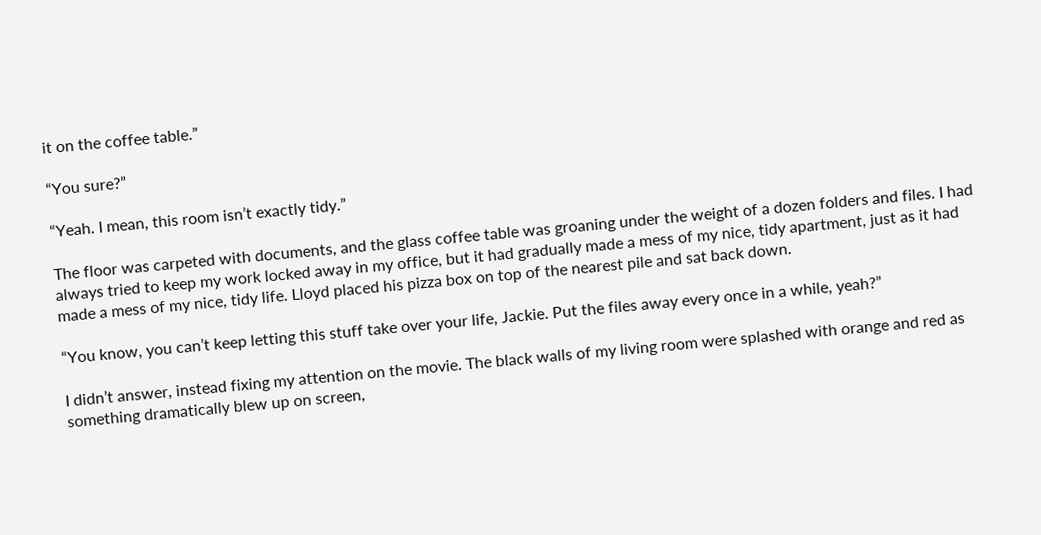it on the coffee table.”

“You sure?”

“Yeah. I mean, this room isn’t exactly tidy.”

The floor was carpeted with documents, and the glass coffee table was groaning under the weight of a dozen folders and files. I had always tried to keep my work locked away in my office, but it had gradually made a mess of my nice, tidy apartment, just as it had made a mess of my nice, tidy life. Lloyd placed his pizza box on top of the nearest pile and sat back down.

“You know, you can’t keep letting this stuff take over your life, Jackie. Put the files away every once in a while, yeah?”

I didn’t answer, instead fixing my attention on the movie. The black walls of my living room were splashed with orange and red as something dramatically blew up on screen,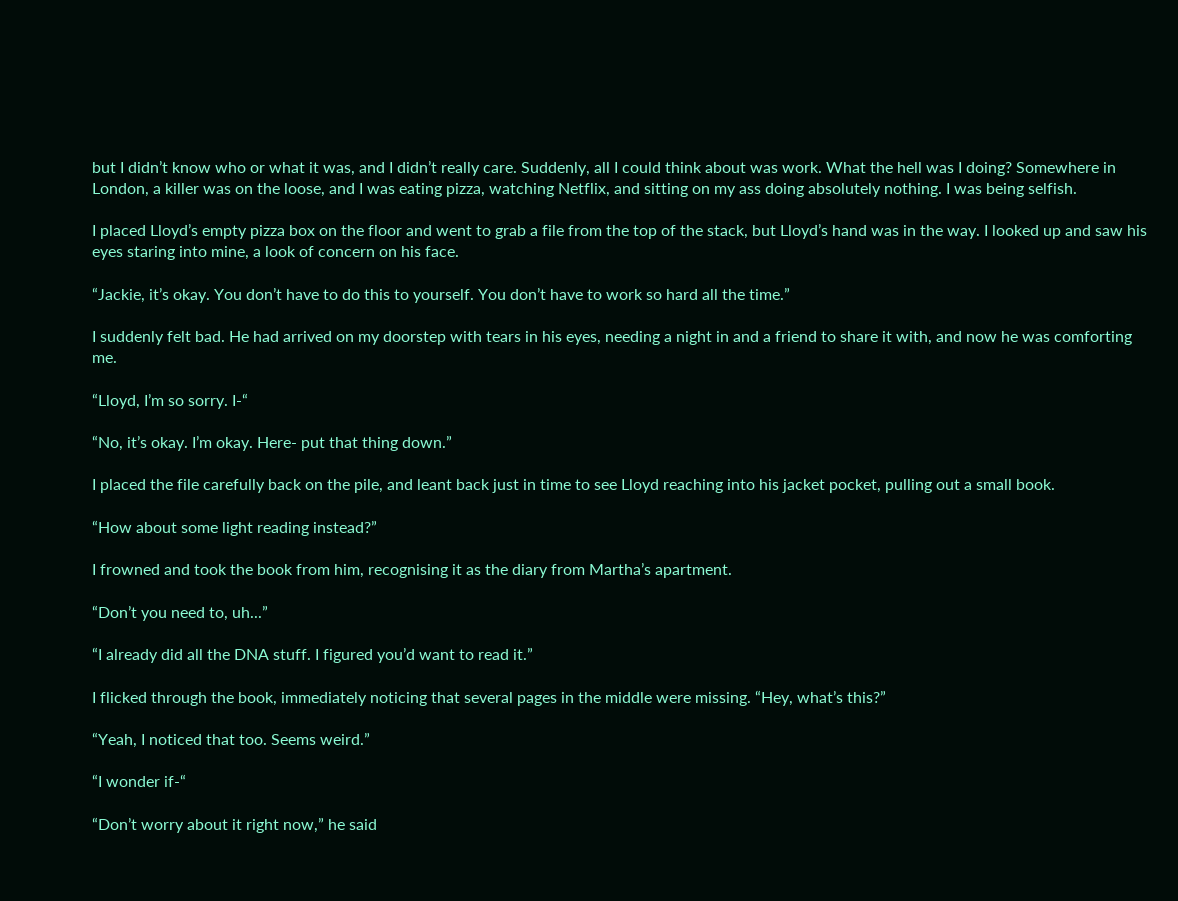but I didn’t know who or what it was, and I didn’t really care. Suddenly, all I could think about was work. What the hell was I doing? Somewhere in London, a killer was on the loose, and I was eating pizza, watching Netflix, and sitting on my ass doing absolutely nothing. I was being selfish.

I placed Lloyd’s empty pizza box on the floor and went to grab a file from the top of the stack, but Lloyd’s hand was in the way. I looked up and saw his eyes staring into mine, a look of concern on his face.

“Jackie, it’s okay. You don’t have to do this to yourself. You don’t have to work so hard all the time.”

I suddenly felt bad. He had arrived on my doorstep with tears in his eyes, needing a night in and a friend to share it with, and now he was comforting me.

“Lloyd, I’m so sorry. I-“

“No, it’s okay. I’m okay. Here- put that thing down.”

I placed the file carefully back on the pile, and leant back just in time to see Lloyd reaching into his jacket pocket, pulling out a small book.

“How about some light reading instead?”

I frowned and took the book from him, recognising it as the diary from Martha’s apartment.

“Don’t you need to, uh...”

“I already did all the DNA stuff. I figured you’d want to read it.”

I flicked through the book, immediately noticing that several pages in the middle were missing. “Hey, what’s this?”

“Yeah, I noticed that too. Seems weird.”

“I wonder if-“

“Don’t worry about it right now,” he said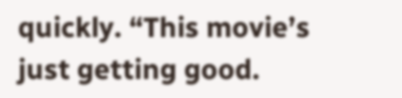quickly. “This movie’s just getting good.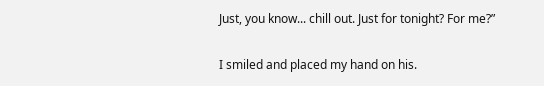Just, you know... chill out. Just for tonight? For me?”

I smiled and placed my hand on his.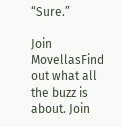“Sure.”

Join MovellasFind out what all the buzz is about. Join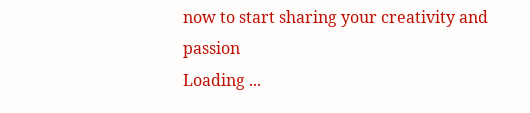now to start sharing your creativity and passion
Loading ...